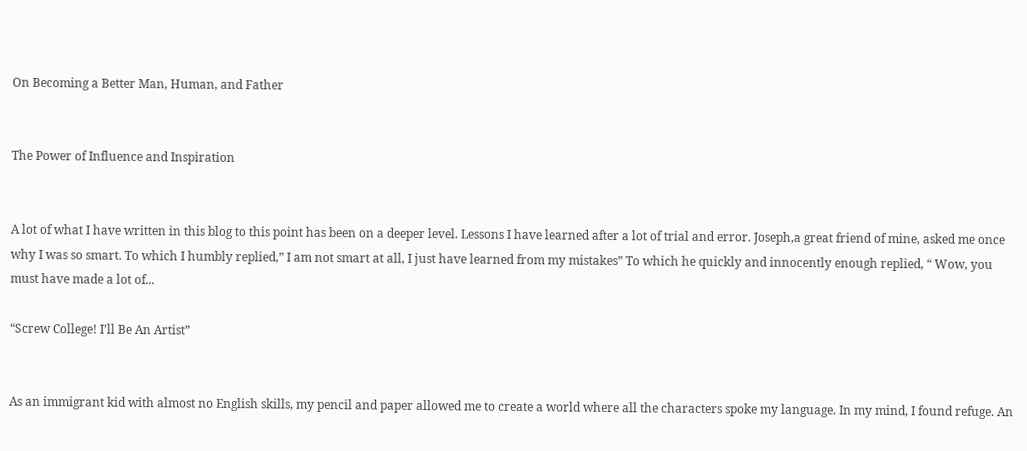On Becoming a Better Man, Human, and Father


The Power of Influence and Inspiration


A lot of what I have written in this blog to this point has been on a deeper level. Lessons I have learned after a lot of trial and error. Joseph,a great friend of mine, asked me once why I was so smart. To which I humbly replied,” I am not smart at all, I just have learned from my mistakes” To which he quickly and innocently enough replied, “ Wow, you must have made a lot of...

“Screw College! I’ll Be An Artist”


As an immigrant kid with almost no English skills, my pencil and paper allowed me to create a world where all the characters spoke my language. In my mind, I found refuge. An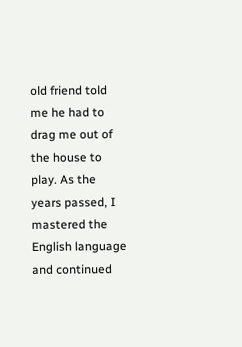old friend told me he had to drag me out of the house to play. As the years passed, I mastered the English language and continued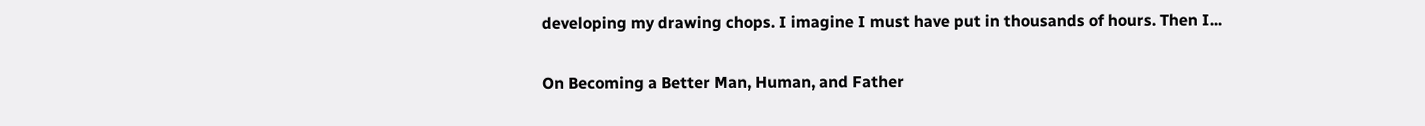developing my drawing chops. I imagine I must have put in thousands of hours. Then I...

On Becoming a Better Man, Human, and Father